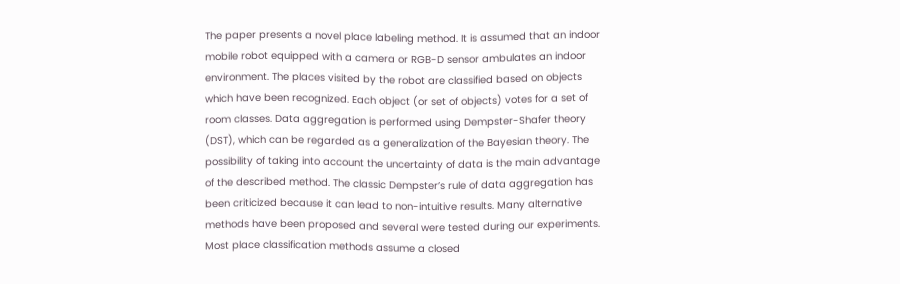The paper presents a novel place labeling method. It is assumed that an indoor mobile robot equipped with a camera or RGB-D sensor ambulates an indoor environment. The places visited by the robot are classified based on objects which have been recognized. Each object (or set of objects) votes for a set of room classes. Data aggregation is performed using Dempster-Shafer theory (DST), which can be regarded as a generalization of the Bayesian theory. The possibility of taking into account the uncertainty of data is the main advantage of the described method. The classic Dempster’s rule of data aggregation has been criticized because it can lead to non-intuitive results. Many alternative methods have been proposed and several were tested during our experiments. Most place classification methods assume a closed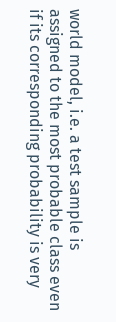world model, i.e. a test sample is assigned to the most probable class even if its corresponding probability is very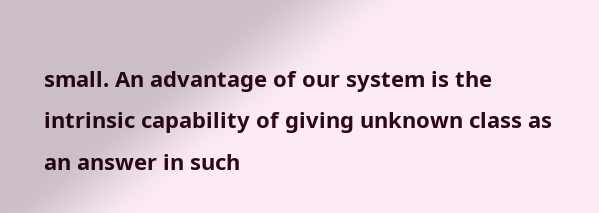small. An advantage of our system is the intrinsic capability of giving unknown class as an answer in such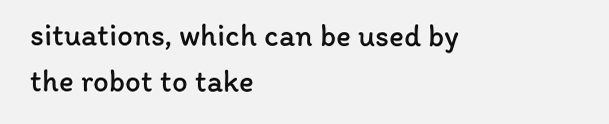situations, which can be used by the robot to take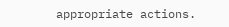appropriate actions.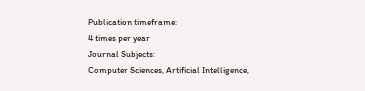Publication timeframe:
4 times per year
Journal Subjects:
Computer Sciences, Artificial Intelligence,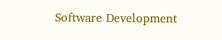Software Development